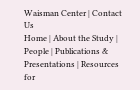Waisman Center | Contact Us
Home | About the Study | People | Publications & Presentations | Resources for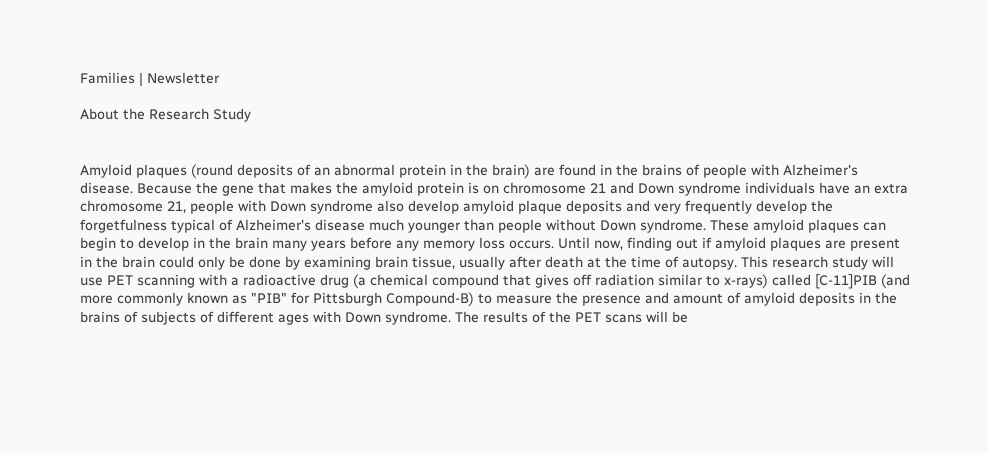Families | Newsletter

About the Research Study


Amyloid plaques (round deposits of an abnormal protein in the brain) are found in the brains of people with Alzheimer's disease. Because the gene that makes the amyloid protein is on chromosome 21 and Down syndrome individuals have an extra chromosome 21, people with Down syndrome also develop amyloid plaque deposits and very frequently develop the forgetfulness typical of Alzheimer's disease much younger than people without Down syndrome. These amyloid plaques can begin to develop in the brain many years before any memory loss occurs. Until now, finding out if amyloid plaques are present in the brain could only be done by examining brain tissue, usually after death at the time of autopsy. This research study will use PET scanning with a radioactive drug (a chemical compound that gives off radiation similar to x-rays) called [C-11]PIB (and more commonly known as "PIB" for Pittsburgh Compound-B) to measure the presence and amount of amyloid deposits in the brains of subjects of different ages with Down syndrome. The results of the PET scans will be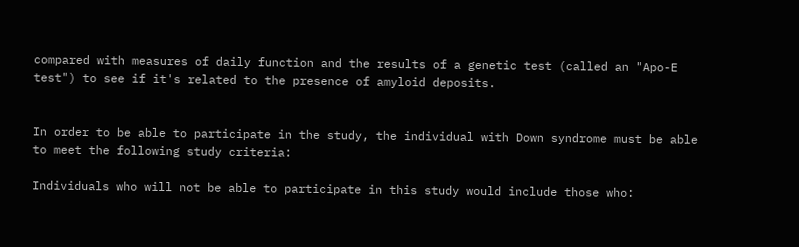compared with measures of daily function and the results of a genetic test (called an "Apo-E test") to see if it's related to the presence of amyloid deposits.


In order to be able to participate in the study, the individual with Down syndrome must be able to meet the following study criteria:

Individuals who will not be able to participate in this study would include those who: